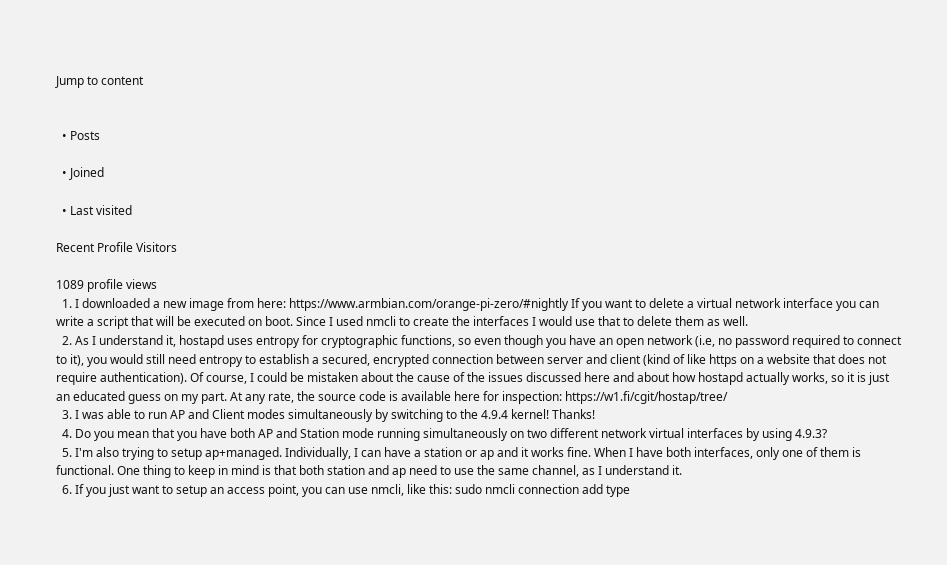Jump to content


  • Posts

  • Joined

  • Last visited

Recent Profile Visitors

1089 profile views
  1. I downloaded a new image from here: https://www.armbian.com/orange-pi-zero/#nightly If you want to delete a virtual network interface you can write a script that will be executed on boot. Since I used nmcli to create the interfaces I would use that to delete them as well.
  2. As I understand it, hostapd uses entropy for cryptographic functions, so even though you have an open network (i.e, no password required to connect to it), you would still need entropy to establish a secured, encrypted connection between server and client (kind of like https on a website that does not require authentication). Of course, I could be mistaken about the cause of the issues discussed here and about how hostapd actually works, so it is just an educated guess on my part. At any rate, the source code is available here for inspection: https://w1.fi/cgit/hostap/tree/
  3. I was able to run AP and Client modes simultaneously by switching to the 4.9.4 kernel! Thanks!
  4. Do you mean that you have both AP and Station mode running simultaneously on two different network virtual interfaces by using 4.9.3?
  5. I'm also trying to setup ap+managed. Individually, I can have a station or ap and it works fine. When I have both interfaces, only one of them is functional. One thing to keep in mind is that both station and ap need to use the same channel, as I understand it.
  6. If you just want to setup an access point, you can use nmcli, like this: sudo nmcli connection add type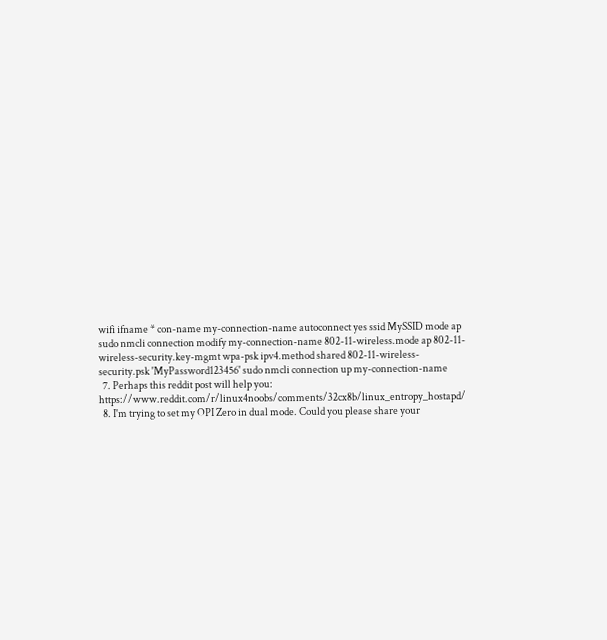wifi ifname * con-name my-connection-name autoconnect yes ssid MySSID mode ap sudo nmcli connection modify my-connection-name 802-11-wireless.mode ap 802-11-wireless-security.key-mgmt wpa-psk ipv4.method shared 802-11-wireless-security.psk 'MyPassword123456' sudo nmcli connection up my-connection-name
  7. Perhaps this reddit post will help you: https://www.reddit.com/r/linux4noobs/comments/32cx8b/linux_entropy_hostapd/
  8. I'm trying to set my OPI Zero in dual mode. Could you please share your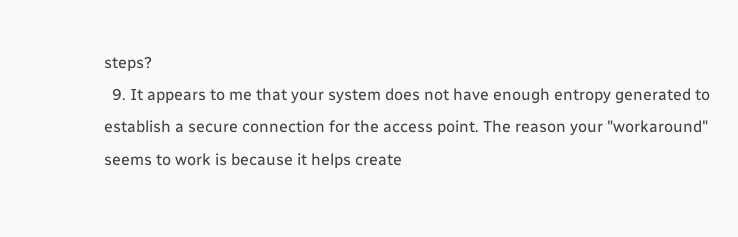steps?
  9. It appears to me that your system does not have enough entropy generated to establish a secure connection for the access point. The reason your "workaround" seems to work is because it helps create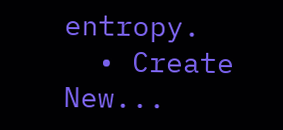entropy.
  • Create New...